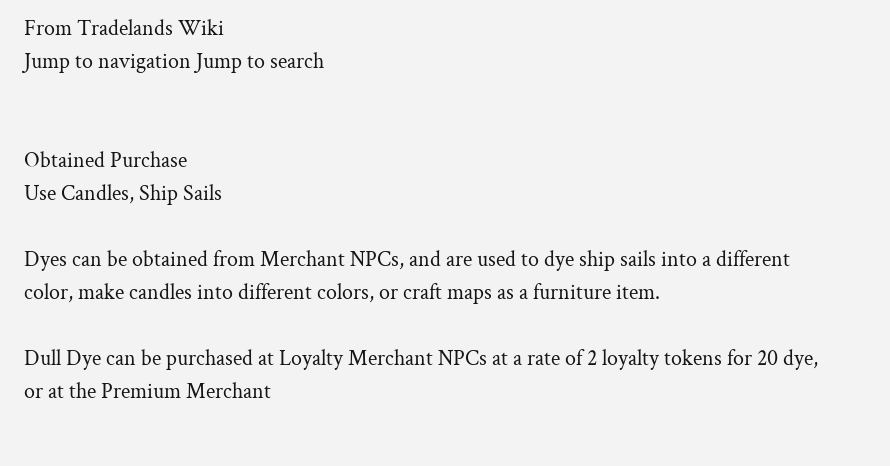From Tradelands Wiki
Jump to navigation Jump to search


Obtained Purchase
Use Candles, Ship Sails

Dyes can be obtained from Merchant NPCs, and are used to dye ship sails into a different color, make candles into different colors, or craft maps as a furniture item.

Dull Dye can be purchased at Loyalty Merchant NPCs at a rate of 2 loyalty tokens for 20 dye, or at the Premium Merchant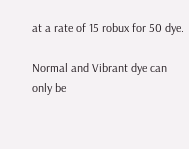at a rate of 15 robux for 50 dye.

Normal and Vibrant dye can only be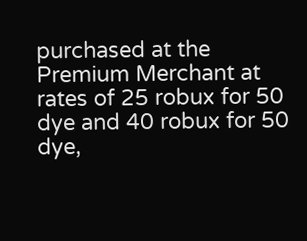purchased at the Premium Merchant at rates of 25 robux for 50 dye and 40 robux for 50 dye,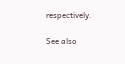respectively.

See also